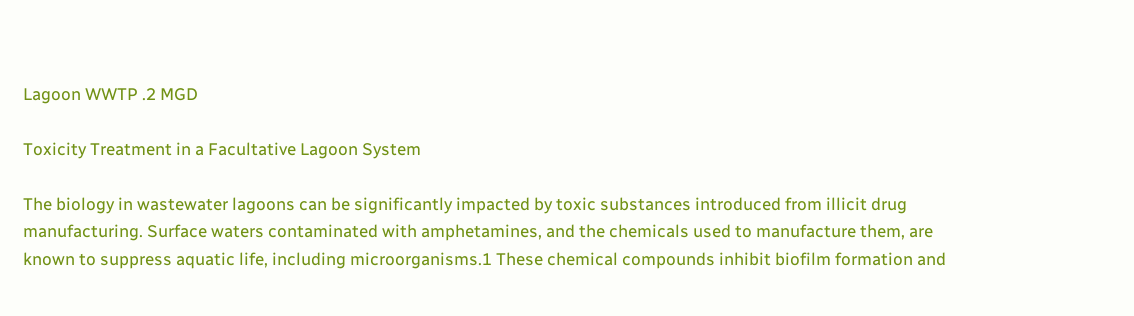Lagoon WWTP .2 MGD

Toxicity Treatment in a Facultative Lagoon System

The biology in wastewater lagoons can be significantly impacted by toxic substances introduced from illicit drug manufacturing. Surface waters contaminated with amphetamines, and the chemicals used to manufacture them, are known to suppress aquatic life, including microorganisms.1 These chemical compounds inhibit biofilm formation and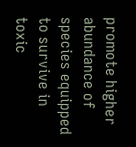promote higher abundance of species equipped to survive in toxic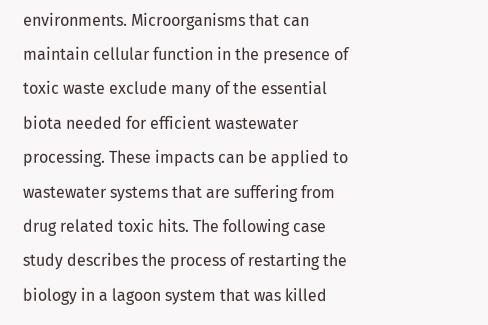environments. Microorganisms that can maintain cellular function in the presence of toxic waste exclude many of the essential biota needed for efficient wastewater processing. These impacts can be applied to wastewater systems that are suffering from drug related toxic hits. The following case study describes the process of restarting the biology in a lagoon system that was killed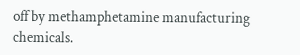off by methamphetamine manufacturing chemicals.